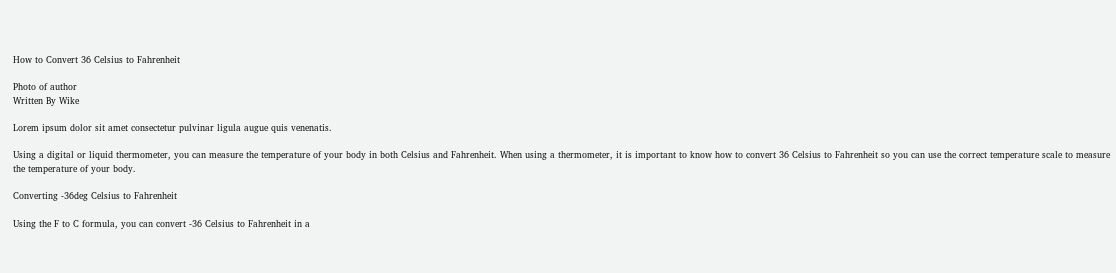How to Convert 36 Celsius to Fahrenheit

Photo of author
Written By Wike

Lorem ipsum dolor sit amet consectetur pulvinar ligula augue quis venenatis.

Using a digital or liquid thermometer, you can measure the temperature of your body in both Celsius and Fahrenheit. When using a thermometer, it is important to know how to convert 36 Celsius to Fahrenheit so you can use the correct temperature scale to measure the temperature of your body.

Converting -36deg Celsius to Fahrenheit

Using the F to C formula, you can convert -36 Celsius to Fahrenheit in a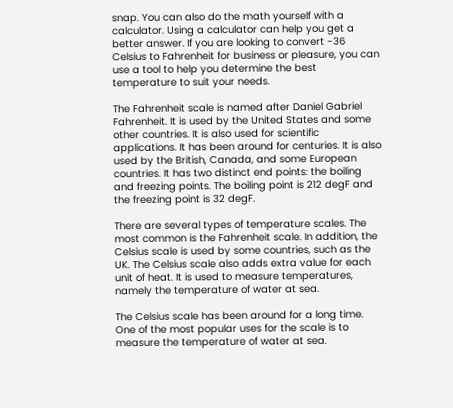snap. You can also do the math yourself with a calculator. Using a calculator can help you get a better answer. If you are looking to convert -36 Celsius to Fahrenheit for business or pleasure, you can use a tool to help you determine the best temperature to suit your needs.

The Fahrenheit scale is named after Daniel Gabriel Fahrenheit. It is used by the United States and some other countries. It is also used for scientific applications. It has been around for centuries. It is also used by the British, Canada, and some European countries. It has two distinct end points: the boiling and freezing points. The boiling point is 212 degF and the freezing point is 32 degF.

There are several types of temperature scales. The most common is the Fahrenheit scale. In addition, the Celsius scale is used by some countries, such as the UK. The Celsius scale also adds extra value for each unit of heat. It is used to measure temperatures, namely the temperature of water at sea.

The Celsius scale has been around for a long time. One of the most popular uses for the scale is to measure the temperature of water at sea.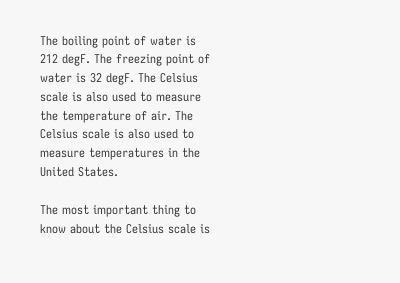The boiling point of water is 212 degF. The freezing point of water is 32 degF. The Celsius scale is also used to measure the temperature of air. The Celsius scale is also used to measure temperatures in the United States.

The most important thing to know about the Celsius scale is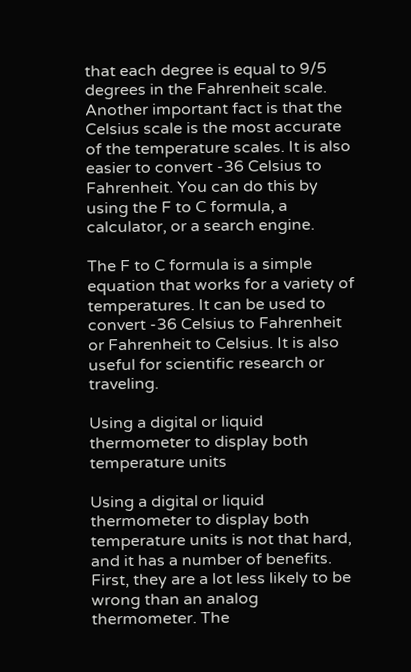that each degree is equal to 9/5 degrees in the Fahrenheit scale. Another important fact is that the Celsius scale is the most accurate of the temperature scales. It is also easier to convert -36 Celsius to Fahrenheit. You can do this by using the F to C formula, a calculator, or a search engine.

The F to C formula is a simple equation that works for a variety of temperatures. It can be used to convert -36 Celsius to Fahrenheit or Fahrenheit to Celsius. It is also useful for scientific research or traveling.

Using a digital or liquid thermometer to display both temperature units

Using a digital or liquid thermometer to display both temperature units is not that hard, and it has a number of benefits. First, they are a lot less likely to be wrong than an analog thermometer. The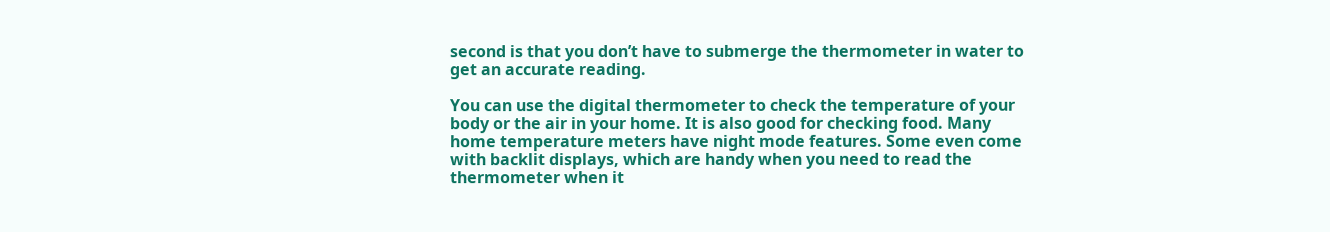second is that you don’t have to submerge the thermometer in water to get an accurate reading.

You can use the digital thermometer to check the temperature of your body or the air in your home. It is also good for checking food. Many home temperature meters have night mode features. Some even come with backlit displays, which are handy when you need to read the thermometer when it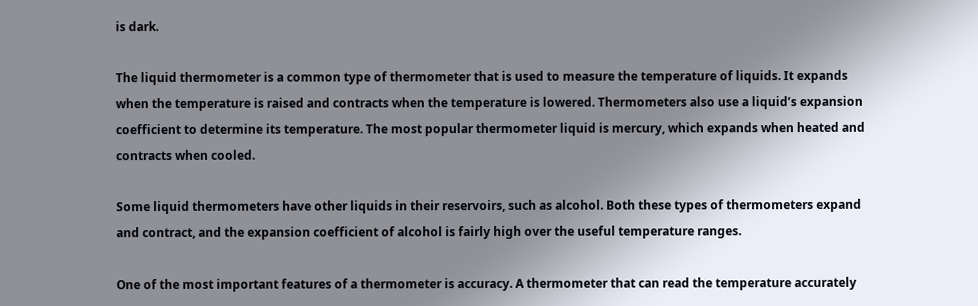is dark.

The liquid thermometer is a common type of thermometer that is used to measure the temperature of liquids. It expands when the temperature is raised and contracts when the temperature is lowered. Thermometers also use a liquid’s expansion coefficient to determine its temperature. The most popular thermometer liquid is mercury, which expands when heated and contracts when cooled.

Some liquid thermometers have other liquids in their reservoirs, such as alcohol. Both these types of thermometers expand and contract, and the expansion coefficient of alcohol is fairly high over the useful temperature ranges.

One of the most important features of a thermometer is accuracy. A thermometer that can read the temperature accurately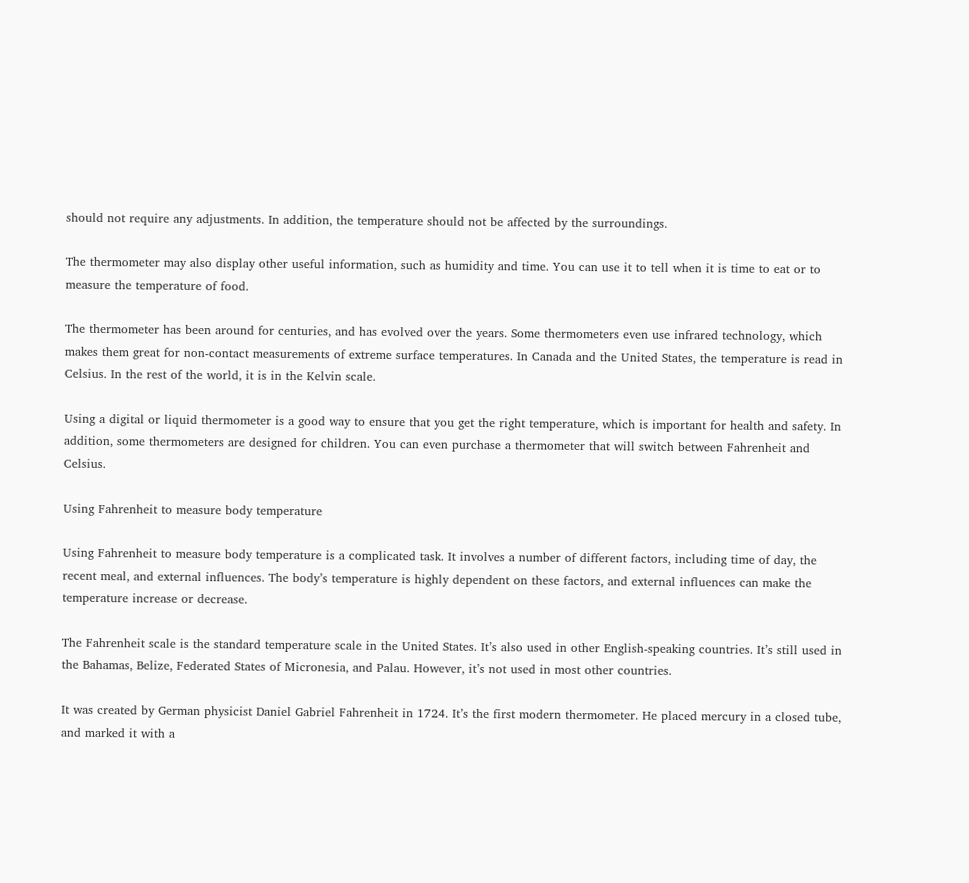should not require any adjustments. In addition, the temperature should not be affected by the surroundings.

The thermometer may also display other useful information, such as humidity and time. You can use it to tell when it is time to eat or to measure the temperature of food.

The thermometer has been around for centuries, and has evolved over the years. Some thermometers even use infrared technology, which makes them great for non-contact measurements of extreme surface temperatures. In Canada and the United States, the temperature is read in Celsius. In the rest of the world, it is in the Kelvin scale.

Using a digital or liquid thermometer is a good way to ensure that you get the right temperature, which is important for health and safety. In addition, some thermometers are designed for children. You can even purchase a thermometer that will switch between Fahrenheit and Celsius.

Using Fahrenheit to measure body temperature

Using Fahrenheit to measure body temperature is a complicated task. It involves a number of different factors, including time of day, the recent meal, and external influences. The body’s temperature is highly dependent on these factors, and external influences can make the temperature increase or decrease.

The Fahrenheit scale is the standard temperature scale in the United States. It’s also used in other English-speaking countries. It’s still used in the Bahamas, Belize, Federated States of Micronesia, and Palau. However, it’s not used in most other countries.

It was created by German physicist Daniel Gabriel Fahrenheit in 1724. It’s the first modern thermometer. He placed mercury in a closed tube, and marked it with a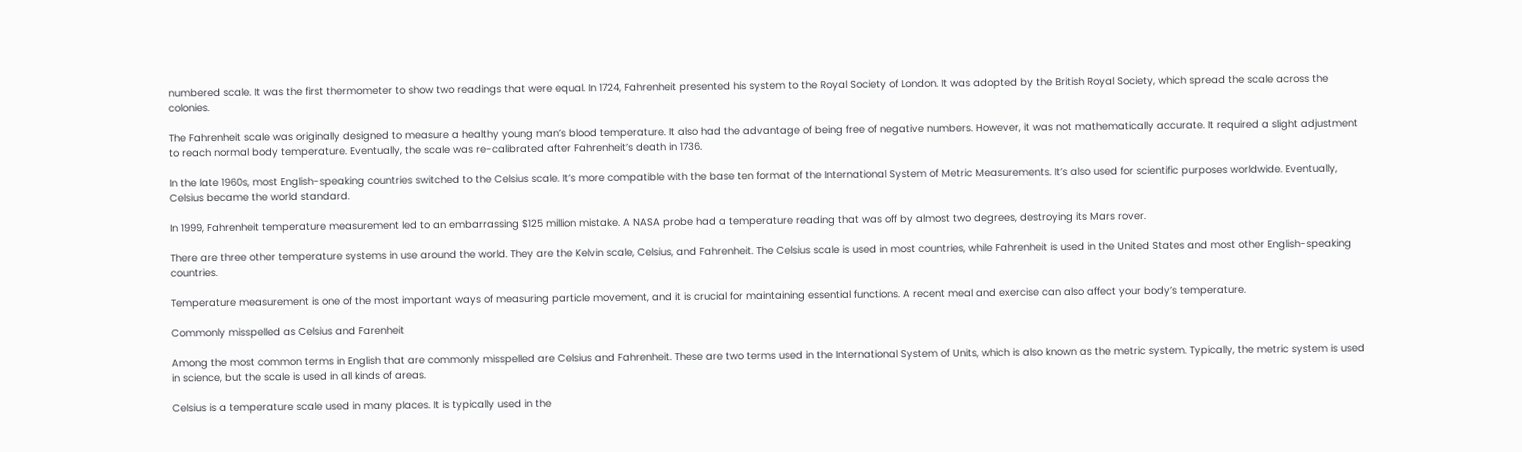numbered scale. It was the first thermometer to show two readings that were equal. In 1724, Fahrenheit presented his system to the Royal Society of London. It was adopted by the British Royal Society, which spread the scale across the colonies.

The Fahrenheit scale was originally designed to measure a healthy young man’s blood temperature. It also had the advantage of being free of negative numbers. However, it was not mathematically accurate. It required a slight adjustment to reach normal body temperature. Eventually, the scale was re-calibrated after Fahrenheit’s death in 1736.

In the late 1960s, most English-speaking countries switched to the Celsius scale. It’s more compatible with the base ten format of the International System of Metric Measurements. It’s also used for scientific purposes worldwide. Eventually, Celsius became the world standard.

In 1999, Fahrenheit temperature measurement led to an embarrassing $125 million mistake. A NASA probe had a temperature reading that was off by almost two degrees, destroying its Mars rover.

There are three other temperature systems in use around the world. They are the Kelvin scale, Celsius, and Fahrenheit. The Celsius scale is used in most countries, while Fahrenheit is used in the United States and most other English-speaking countries.

Temperature measurement is one of the most important ways of measuring particle movement, and it is crucial for maintaining essential functions. A recent meal and exercise can also affect your body’s temperature.

Commonly misspelled as Celsius and Farenheit

Among the most common terms in English that are commonly misspelled are Celsius and Fahrenheit. These are two terms used in the International System of Units, which is also known as the metric system. Typically, the metric system is used in science, but the scale is used in all kinds of areas.

Celsius is a temperature scale used in many places. It is typically used in the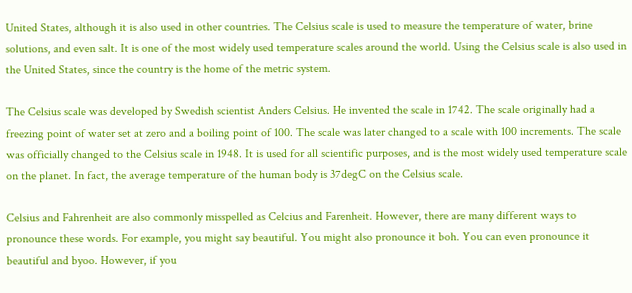United States, although it is also used in other countries. The Celsius scale is used to measure the temperature of water, brine solutions, and even salt. It is one of the most widely used temperature scales around the world. Using the Celsius scale is also used in the United States, since the country is the home of the metric system.

The Celsius scale was developed by Swedish scientist Anders Celsius. He invented the scale in 1742. The scale originally had a freezing point of water set at zero and a boiling point of 100. The scale was later changed to a scale with 100 increments. The scale was officially changed to the Celsius scale in 1948. It is used for all scientific purposes, and is the most widely used temperature scale on the planet. In fact, the average temperature of the human body is 37degC on the Celsius scale.

Celsius and Fahrenheit are also commonly misspelled as Celcius and Farenheit. However, there are many different ways to pronounce these words. For example, you might say beautiful. You might also pronounce it boh. You can even pronounce it beautiful and byoo. However, if you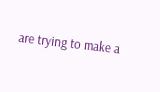are trying to make a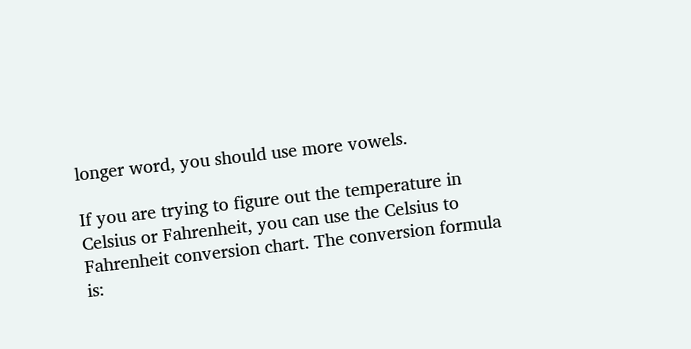longer word, you should use more vowels.

If you are trying to figure out the temperature in Celsius or Fahrenheit, you can use the Celsius to Fahrenheit conversion chart. The conversion formula is: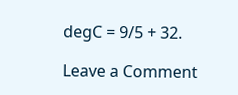degC = 9/5 + 32.

Leave a Comment